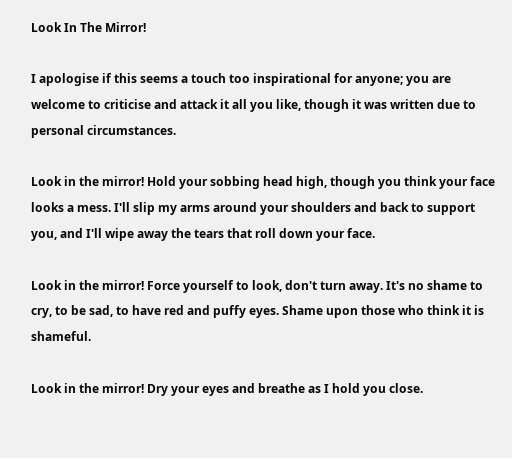Look In The Mirror!

I apologise if this seems a touch too inspirational for anyone; you are welcome to criticise and attack it all you like, though it was written due to personal circumstances.

Look in the mirror! Hold your sobbing head high, though you think your face looks a mess. I'll slip my arms around your shoulders and back to support you, and I'll wipe away the tears that roll down your face.

Look in the mirror! Force yourself to look, don't turn away. It's no shame to cry, to be sad, to have red and puffy eyes. Shame upon those who think it is shameful.

Look in the mirror! Dry your eyes and breathe as I hold you close.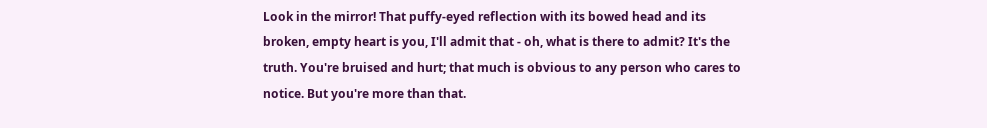Look in the mirror! That puffy-eyed reflection with its bowed head and its broken, empty heart is you, I'll admit that - oh, what is there to admit? It's the truth. You're bruised and hurt; that much is obvious to any person who cares to notice. But you're more than that.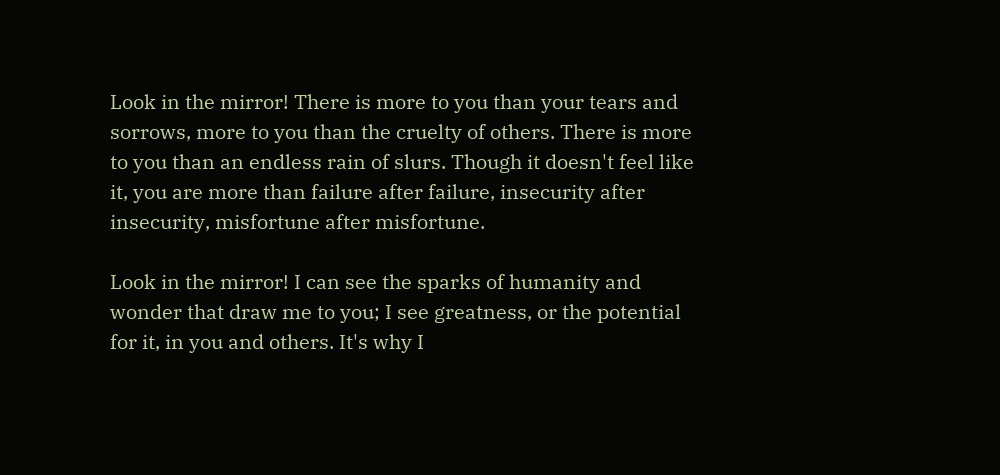Look in the mirror! There is more to you than your tears and sorrows, more to you than the cruelty of others. There is more to you than an endless rain of slurs. Though it doesn't feel like it, you are more than failure after failure, insecurity after insecurity, misfortune after misfortune.

Look in the mirror! I can see the sparks of humanity and wonder that draw me to you; I see greatness, or the potential for it, in you and others. It's why I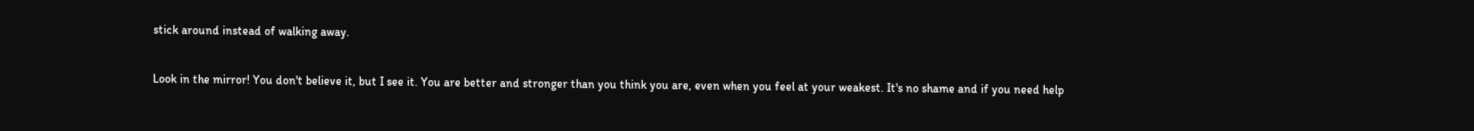stick around instead of walking away.

Look in the mirror! You don't believe it, but I see it. You are better and stronger than you think you are, even when you feel at your weakest. It's no shame and if you need help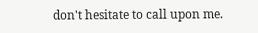don't hesitate to call upon me.